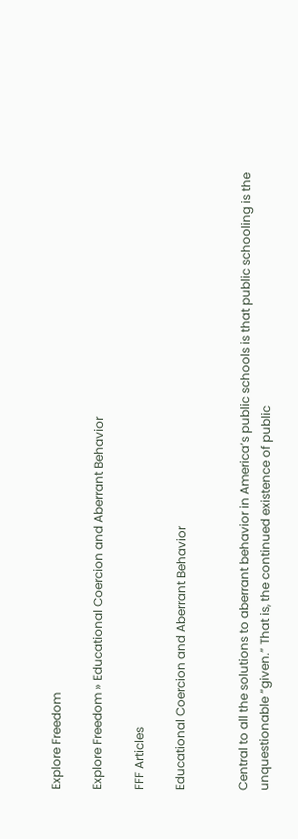Explore Freedom

Explore Freedom » Educational Coercion and Aberrant Behavior

FFF Articles

Educational Coercion and Aberrant Behavior


Central to all the solutions to aberrant behavior in America’s public schools is that public schooling is the unquestionable “given.” That is, the continued existence of public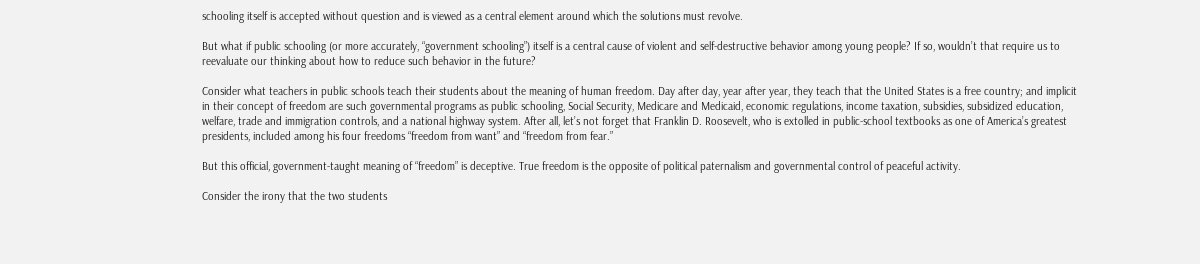schooling itself is accepted without question and is viewed as a central element around which the solutions must revolve.

But what if public schooling (or more accurately, “government schooling”) itself is a central cause of violent and self-destructive behavior among young people? If so, wouldn’t that require us to reevaluate our thinking about how to reduce such behavior in the future?

Consider what teachers in public schools teach their students about the meaning of human freedom. Day after day, year after year, they teach that the United States is a free country; and implicit in their concept of freedom are such governmental programs as public schooling, Social Security, Medicare and Medicaid, economic regulations, income taxation, subsidies, subsidized education, welfare, trade and immigration controls, and a national highway system. After all, let’s not forget that Franklin D. Roosevelt, who is extolled in public-school textbooks as one of America’s greatest presidents, included among his four freedoms “freedom from want” and “freedom from fear.”

But this official, government-taught meaning of “freedom” is deceptive. True freedom is the opposite of political paternalism and governmental control of peaceful activity.

Consider the irony that the two students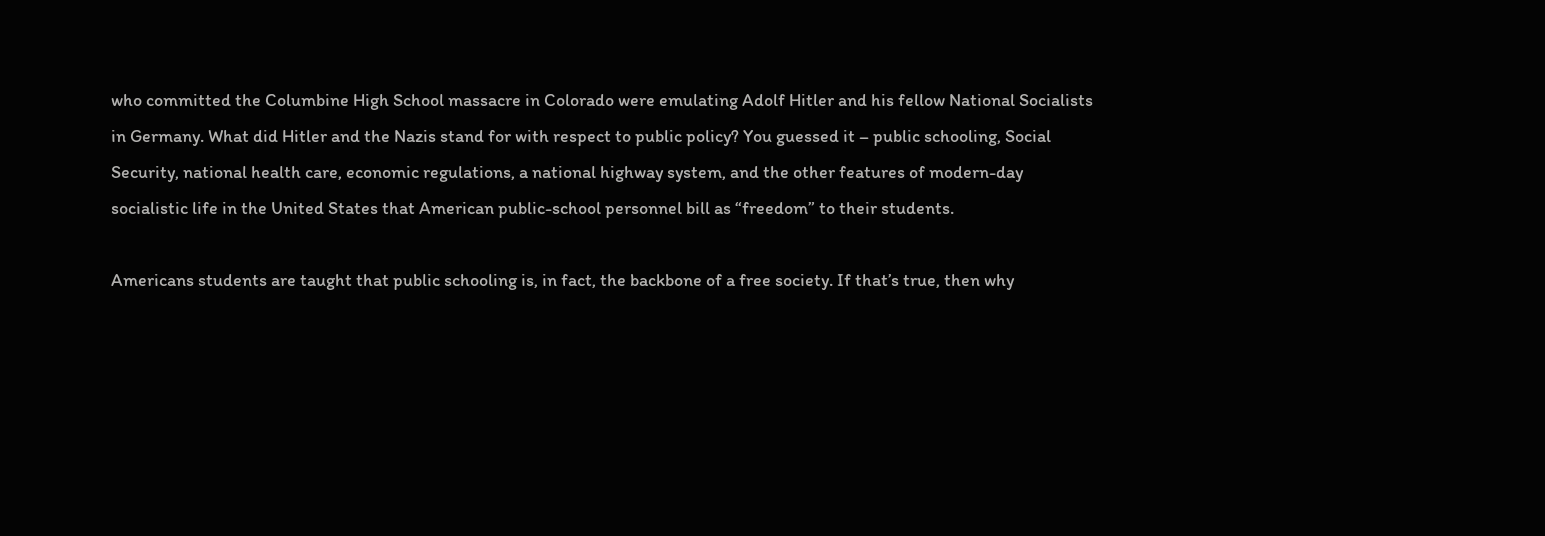who committed the Columbine High School massacre in Colorado were emulating Adolf Hitler and his fellow National Socialists in Germany. What did Hitler and the Nazis stand for with respect to public policy? You guessed it – public schooling, Social Security, national health care, economic regulations, a national highway system, and the other features of modern-day socialistic life in the United States that American public-school personnel bill as “freedom” to their students.

Americans students are taught that public schooling is, in fact, the backbone of a free society. If that’s true, then why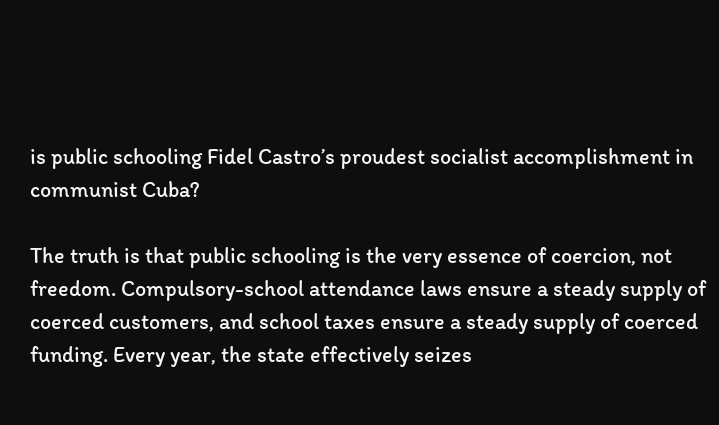is public schooling Fidel Castro’s proudest socialist accomplishment in communist Cuba?

The truth is that public schooling is the very essence of coercion, not freedom. Compulsory-school attendance laws ensure a steady supply of coerced customers, and school taxes ensure a steady supply of coerced funding. Every year, the state effectively seizes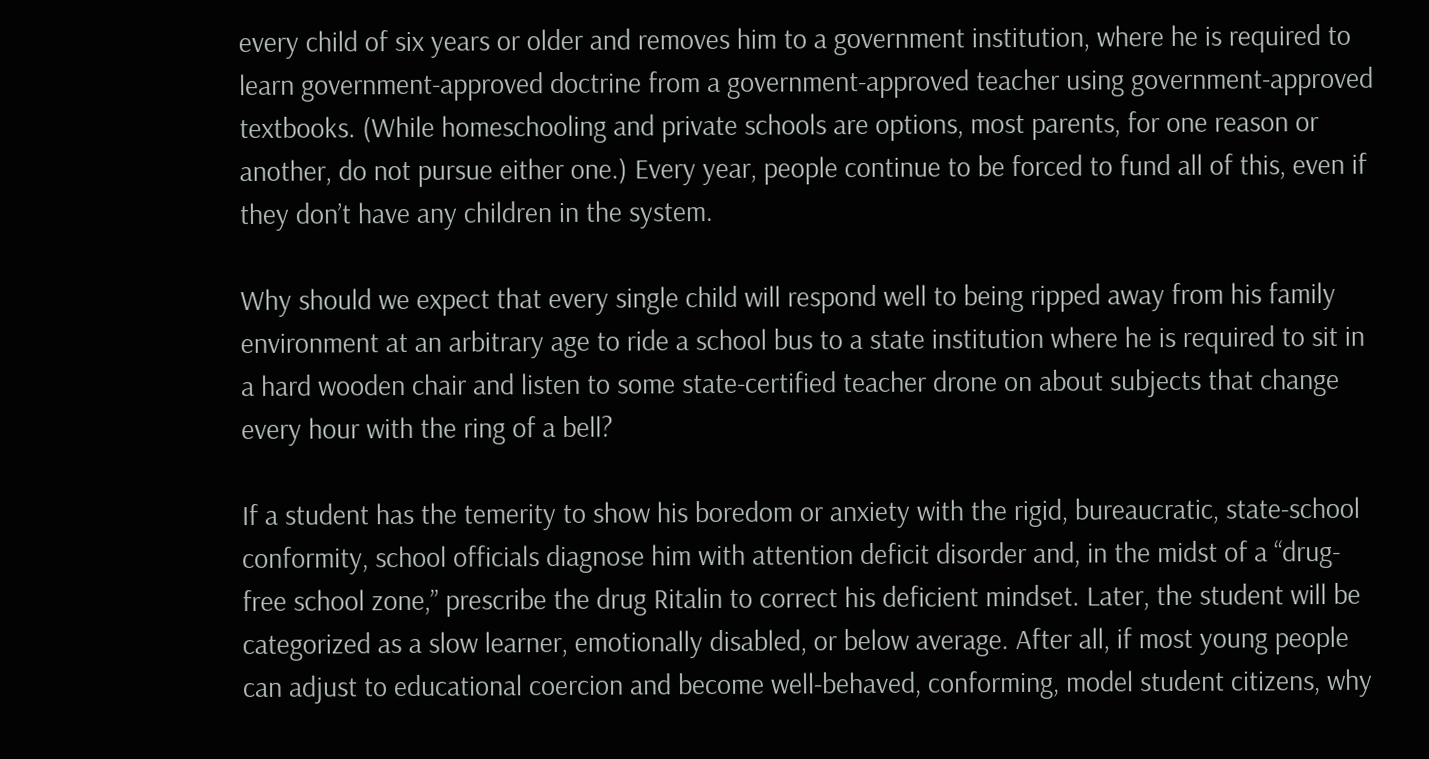every child of six years or older and removes him to a government institution, where he is required to learn government-approved doctrine from a government-approved teacher using government-approved textbooks. (While homeschooling and private schools are options, most parents, for one reason or another, do not pursue either one.) Every year, people continue to be forced to fund all of this, even if they don’t have any children in the system.

Why should we expect that every single child will respond well to being ripped away from his family environment at an arbitrary age to ride a school bus to a state institution where he is required to sit in a hard wooden chair and listen to some state-certified teacher drone on about subjects that change every hour with the ring of a bell?

If a student has the temerity to show his boredom or anxiety with the rigid, bureaucratic, state-school conformity, school officials diagnose him with attention deficit disorder and, in the midst of a “drug-free school zone,” prescribe the drug Ritalin to correct his deficient mindset. Later, the student will be categorized as a slow learner, emotionally disabled, or below average. After all, if most young people can adjust to educational coercion and become well-behaved, conforming, model student citizens, why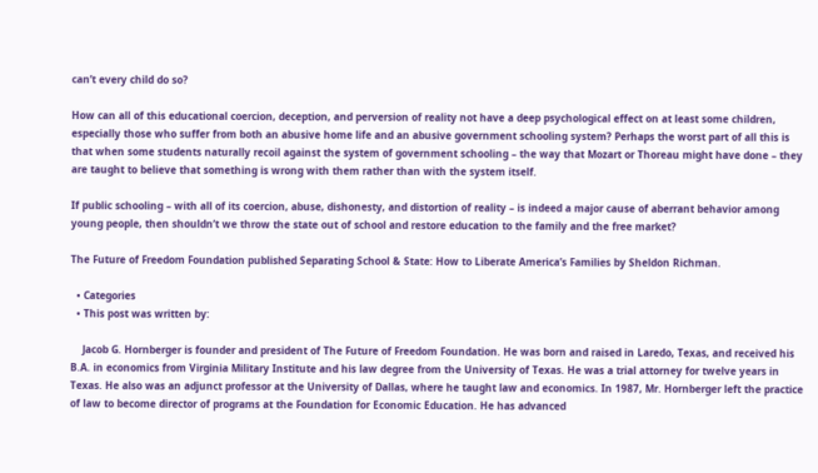can’t every child do so?

How can all of this educational coercion, deception, and perversion of reality not have a deep psychological effect on at least some children, especially those who suffer from both an abusive home life and an abusive government schooling system? Perhaps the worst part of all this is that when some students naturally recoil against the system of government schooling – the way that Mozart or Thoreau might have done – they are taught to believe that something is wrong with them rather than with the system itself.

If public schooling – with all of its coercion, abuse, dishonesty, and distortion of reality – is indeed a major cause of aberrant behavior among young people, then shouldn’t we throw the state out of school and restore education to the family and the free market?

The Future of Freedom Foundation published Separating School & State: How to Liberate America’s Families by Sheldon Richman.

  • Categories
  • This post was written by:

    Jacob G. Hornberger is founder and president of The Future of Freedom Foundation. He was born and raised in Laredo, Texas, and received his B.A. in economics from Virginia Military Institute and his law degree from the University of Texas. He was a trial attorney for twelve years in Texas. He also was an adjunct professor at the University of Dallas, where he taught law and economics. In 1987, Mr. Hornberger left the practice of law to become director of programs at the Foundation for Economic Education. He has advanced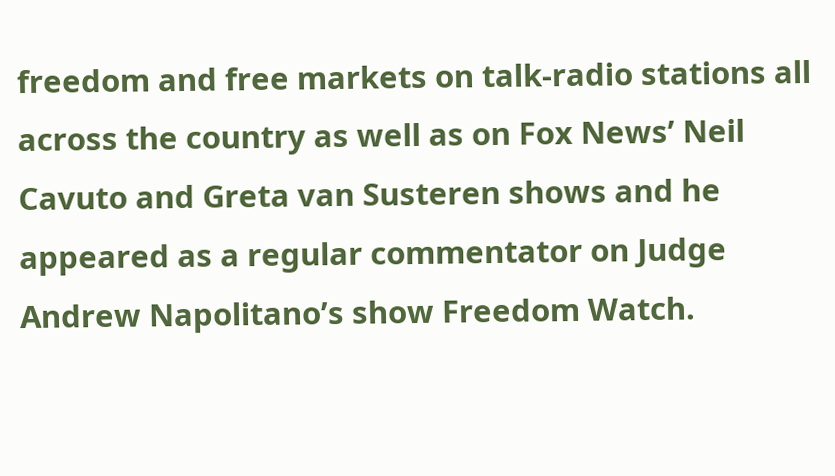freedom and free markets on talk-radio stations all across the country as well as on Fox News’ Neil Cavuto and Greta van Susteren shows and he appeared as a regular commentator on Judge Andrew Napolitano’s show Freedom Watch.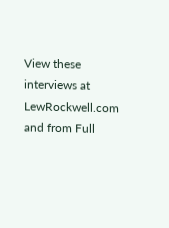View these interviews at LewRockwell.com and from Full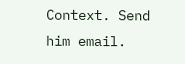Context. Send him email.